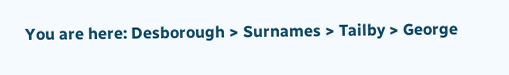You are here: Desborough > Surnames > Tailby > George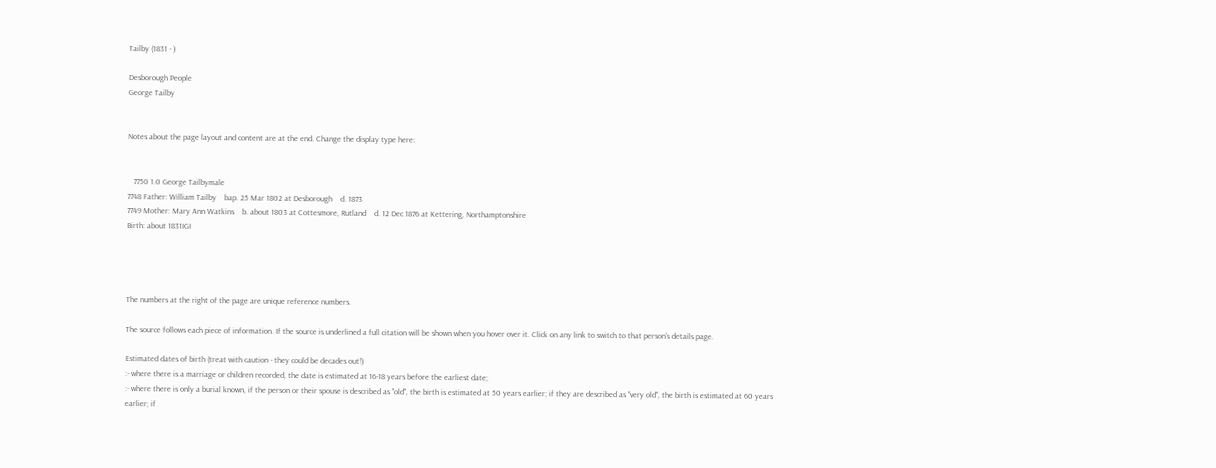Tailby (1831 - )

Desborough People
George Tailby


Notes about the page layout and content are at the end. Change the display type here:


   7750 1.0 George Tailbymale
7748 Father: William Tailby    bap. 25 Mar 1802 at Desborough    d. 1873
7749 Mother: Mary Ann Watkins    b. about 1803 at Cottesmore, Rutland    d. 12 Dec 1876 at Kettering, Northamptonshire
Birth: about 1831IGI




The numbers at the right of the page are unique reference numbers.

The source follows each piece of information. If the source is underlined a full citation will be shown when you hover over it. Click on any link to switch to that person's details page.

Estimated dates of birth (treat with caution - they could be decades out!)
:- where there is a marriage or children recorded, the date is estimated at 16-18 years before the earliest date;
:- where there is only a burial known, if the person or their spouse is described as "old", the birth is estimated at 50 years earlier; if they are described as "very old", the birth is estimated at 60 years earlier; if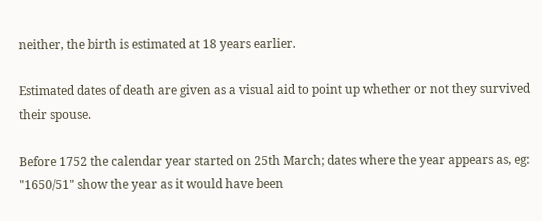neither, the birth is estimated at 18 years earlier.

Estimated dates of death are given as a visual aid to point up whether or not they survived their spouse.

Before 1752 the calendar year started on 25th March; dates where the year appears as, eg: "1650/51" show the year as it would have been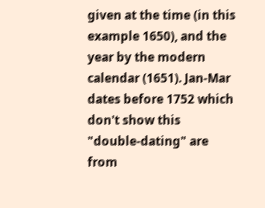given at the time (in this example 1650), and the year by the modern calendar (1651). Jan-Mar dates before 1752 which don't show this "double-dating" are from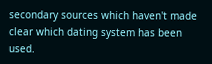secondary sources which haven't made clear which dating system has been used.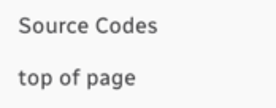Source Codes

top of page